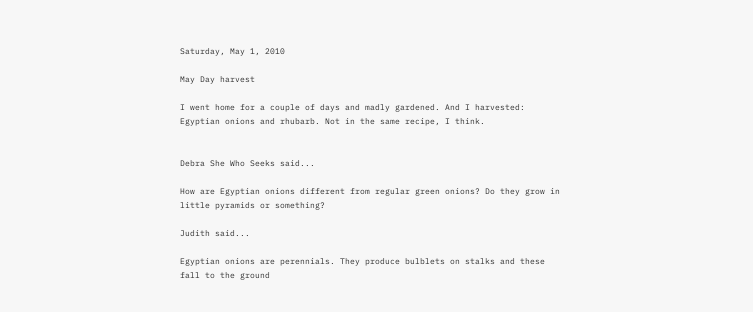Saturday, May 1, 2010

May Day harvest

I went home for a couple of days and madly gardened. And I harvested: Egyptian onions and rhubarb. Not in the same recipe, I think.


Debra She Who Seeks said...

How are Egyptian onions different from regular green onions? Do they grow in little pyramids or something?

Judith said...

Egyptian onions are perennials. They produce bulblets on stalks and these fall to the ground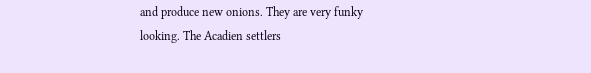and produce new onions. They are very funky looking. The Acadien settlers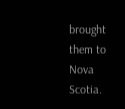brought them to Nova Scotia.